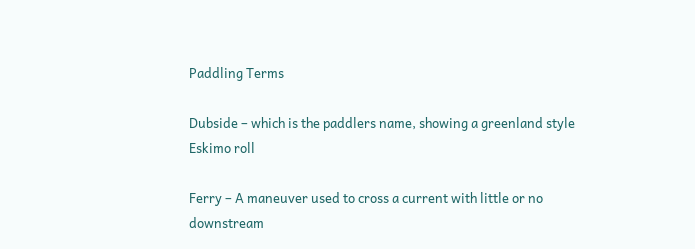Paddling Terms

Dubside – which is the paddlers name, showing a greenland style
Eskimo roll

Ferry – A maneuver used to cross a current with little or no
downstream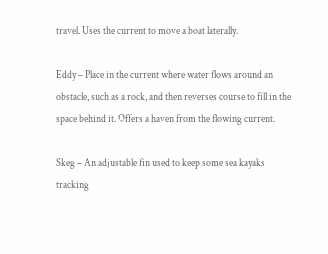travel. Uses the current to move a boat laterally.

Eddy – Place in the current where water flows around an
obstacle, such as a rock, and then reverses course to fill in the
space behind it. Offers a haven from the flowing current.

Skeg – An adjustable fin used to keep some sea kayaks
tracking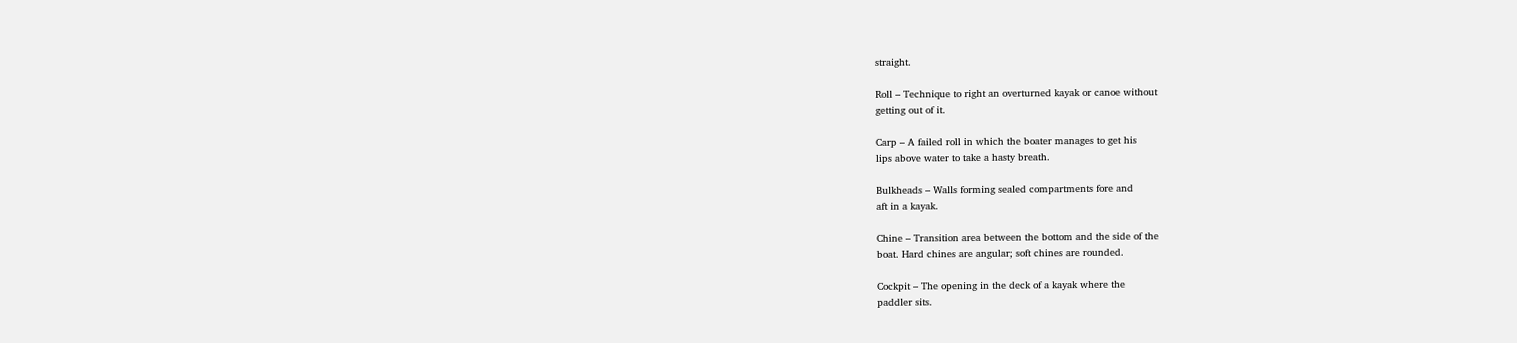straight.

Roll – Technique to right an overturned kayak or canoe without
getting out of it.

Carp – A failed roll in which the boater manages to get his
lips above water to take a hasty breath.

Bulkheads – Walls forming sealed compartments fore and
aft in a kayak.

Chine – Transition area between the bottom and the side of the
boat. Hard chines are angular; soft chines are rounded.

Cockpit – The opening in the deck of a kayak where the
paddler sits.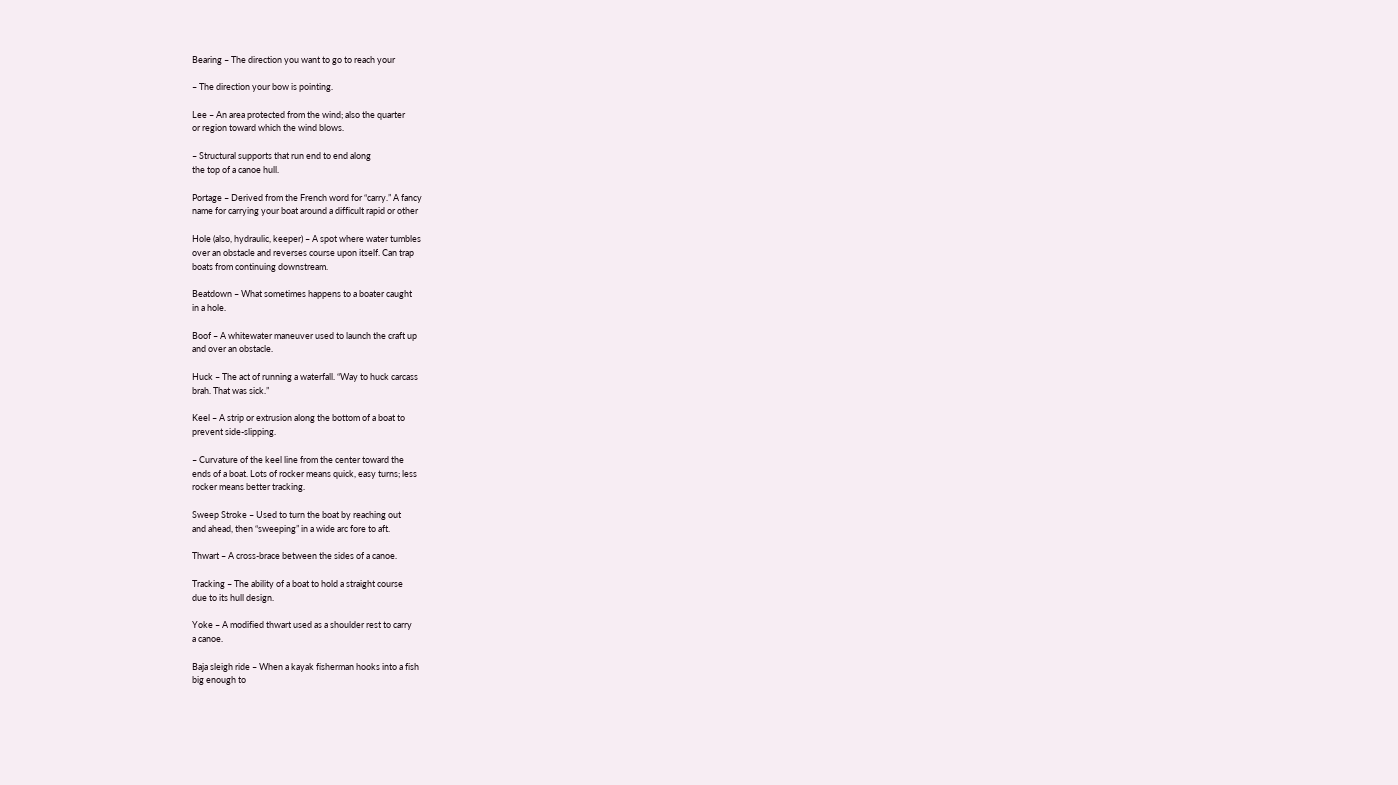Bearing – The direction you want to go to reach your

– The direction your bow is pointing.

Lee – An area protected from the wind; also the quarter
or region toward which the wind blows.

– Structural supports that run end to end along
the top of a canoe hull.

Portage – Derived from the French word for “carry.” A fancy
name for carrying your boat around a difficult rapid or other

Hole (also, hydraulic, keeper) – A spot where water tumbles
over an obstacle and reverses course upon itself. Can trap
boats from continuing downstream.

Beatdown – What sometimes happens to a boater caught
in a hole.

Boof – A whitewater maneuver used to launch the craft up
and over an obstacle.

Huck – The act of running a waterfall. “Way to huck carcass
brah. That was sick.”

Keel – A strip or extrusion along the bottom of a boat to
prevent side-slipping.

– Curvature of the keel line from the center toward the
ends of a boat. Lots of rocker means quick, easy turns; less
rocker means better tracking.

Sweep Stroke – Used to turn the boat by reaching out
and ahead, then “sweeping” in a wide arc fore to aft.

Thwart – A cross-brace between the sides of a canoe.

Tracking – The ability of a boat to hold a straight course
due to its hull design.

Yoke – A modified thwart used as a shoulder rest to carry
a canoe.

Baja sleigh ride – When a kayak fisherman hooks into a fish
big enough to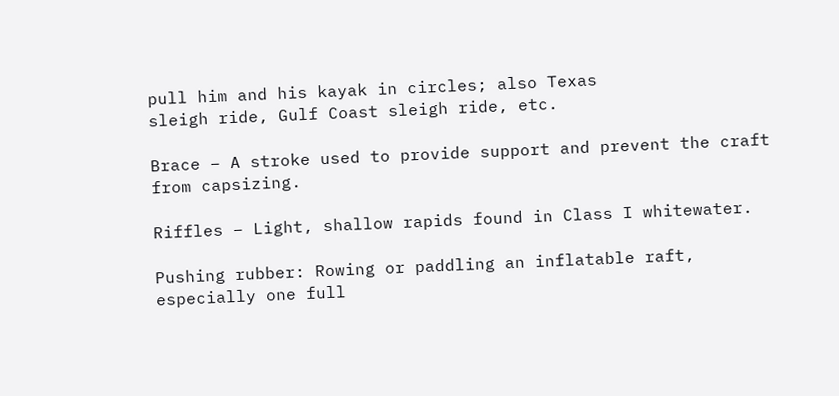pull him and his kayak in circles; also Texas
sleigh ride, Gulf Coast sleigh ride, etc.

Brace – A stroke used to provide support and prevent the craft
from capsizing.

Riffles – Light, shallow rapids found in Class I whitewater.

Pushing rubber: Rowing or paddling an inflatable raft,
especially one full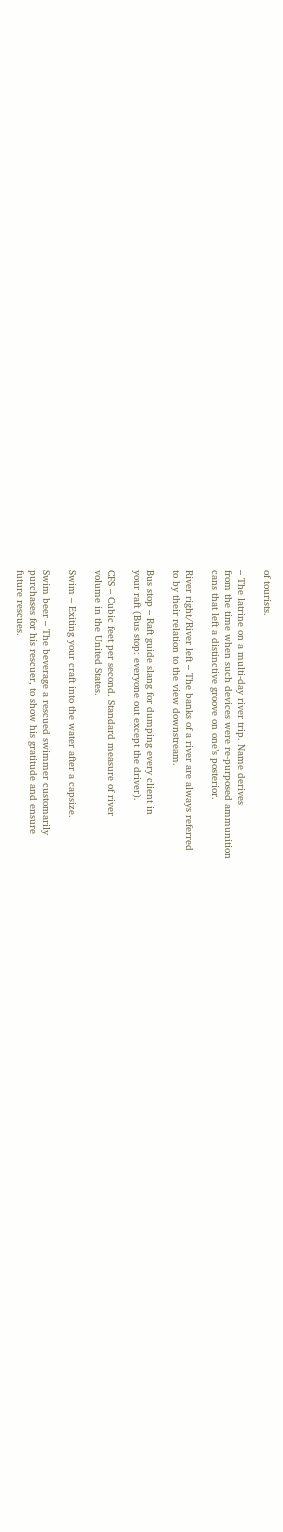of tourists.

– The latrine on a multi-day river trip. Name derives
from the time when such devices were re-purposed ammunition
cans that left a distinctive groove on one’s posterior.

River right/River left – The banks of a river are always referred
to by their relation to the view downstream.

Bus stop – Raft guide slang for dumping every client in
your raft (Bus stop: everyone out except the driver).

CFS – Cubic feet per second. Standard measure of river
volume in the United States.

Swim – Exiting your craft into the water after a capsize.

Swim beer – The beverage a rescued swimmer customarily
purchases for his rescuer, to show his gratitude and ensure
future rescues.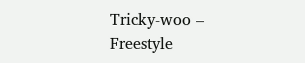Tricky-woo – Freestyle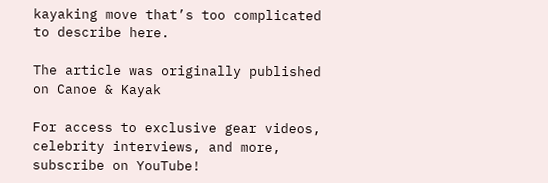kayaking move that’s too complicated
to describe here.

The article was originally published on Canoe & Kayak

For access to exclusive gear videos, celebrity interviews, and more, subscribe on YouTube!